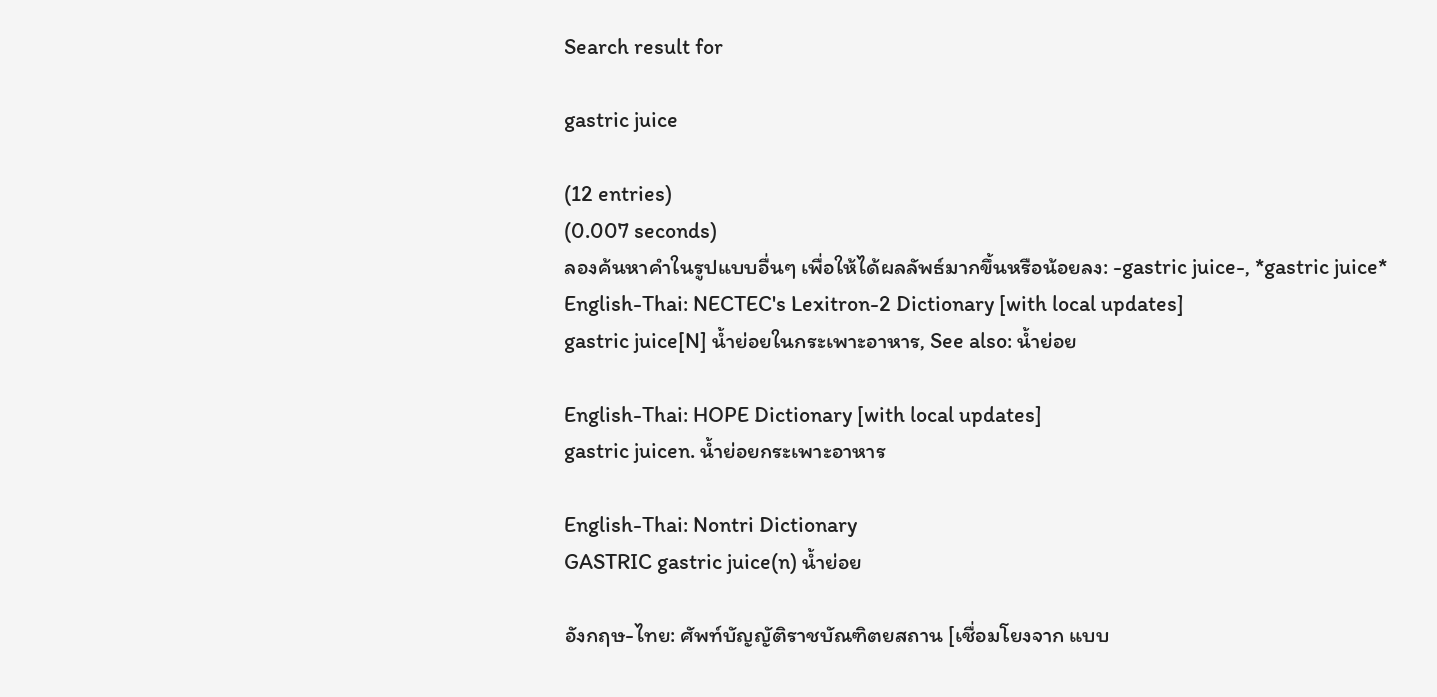Search result for

gastric juice

(12 entries)
(0.007 seconds)
ลองค้นหาคำในรูปแบบอื่นๆ เพื่อให้ได้ผลลัพธ์มากขึ้นหรือน้อยลง: -gastric juice-, *gastric juice*
English-Thai: NECTEC's Lexitron-2 Dictionary [with local updates]
gastric juice[N] น้ำย่อยในกระเพาะอาหาร, See also: น้ำย่อย

English-Thai: HOPE Dictionary [with local updates]
gastric juicen. น้ำย่อยกระเพาะอาหาร

English-Thai: Nontri Dictionary
GASTRIC gastric juice(n) น้ำย่อย

อังกฤษ-ไทย: ศัพท์บัญญัติราชบัณฑิตยสถาน [เชื่อมโยงจาก แบบ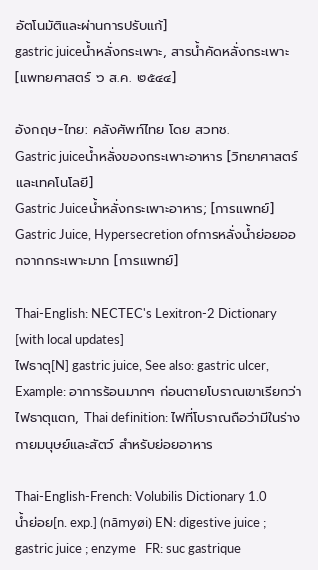อัตโนมัติและผ่านการปรับแก้]
gastric juiceน้ำหลั่งกระเพาะ, สารน้ำคัดหลั่งกระเพาะ [แพทยศาสตร์ ๖ ส.ค. ๒๕๔๔]

อังกฤษ-ไทย: คลังศัพท์ไทย โดย สวทช.
Gastric juiceน้ำหลั่งของกระเพาะอาหาร [วิทยาศาสตร์และเทคโนโลยี]
Gastric Juiceน้ำหลั่งกระเพาะอาหาร; [การแพทย์]
Gastric Juice, Hypersecretion ofการหลั่งน้ำย่อยออกจากกระเพาะมาก [การแพทย์]

Thai-English: NECTEC's Lexitron-2 Dictionary [with local updates]
ไฟธาตุ[N] gastric juice, See also: gastric ulcer, Example: อาการร้อนมากๆ ก่อนตายโบราณเขาเรียกว่า ไฟธาตุแตก, Thai definition: ไฟที่โบราณถือว่ามีในร่างกายมนุษย์และสัตว์ สำหรับย่อยอาหาร

Thai-English-French: Volubilis Dictionary 1.0
น้ำย่อย[n. exp.] (nāmyøi) EN: digestive juice ; gastric juice ; enzyme   FR: suc gastrique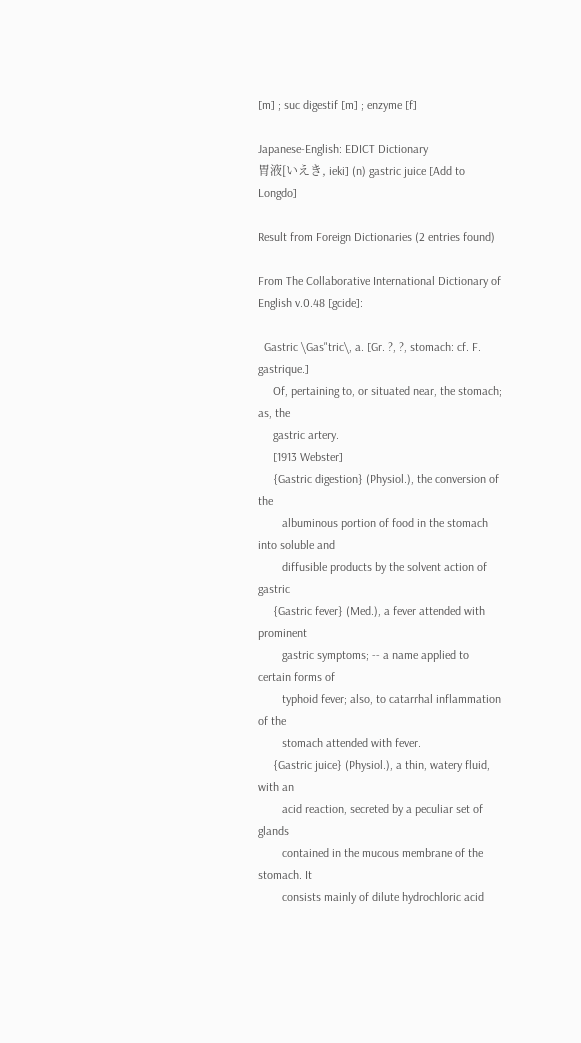[m] ; suc digestif [m] ; enzyme [f]

Japanese-English: EDICT Dictionary
胃液[いえき, ieki] (n) gastric juice [Add to Longdo]

Result from Foreign Dictionaries (2 entries found)

From The Collaborative International Dictionary of English v.0.48 [gcide]:

  Gastric \Gas"tric\, a. [Gr. ?, ?, stomach: cf. F. gastrique.]
     Of, pertaining to, or situated near, the stomach; as, the
     gastric artery.
     [1913 Webster]
     {Gastric digestion} (Physiol.), the conversion of the
        albuminous portion of food in the stomach into soluble and
        diffusible products by the solvent action of gastric
     {Gastric fever} (Med.), a fever attended with prominent
        gastric symptoms; -- a name applied to certain forms of
        typhoid fever; also, to catarrhal inflammation of the
        stomach attended with fever.
     {Gastric juice} (Physiol.), a thin, watery fluid, with an
        acid reaction, secreted by a peculiar set of glands
        contained in the mucous membrane of the stomach. It
        consists mainly of dilute hydrochloric acid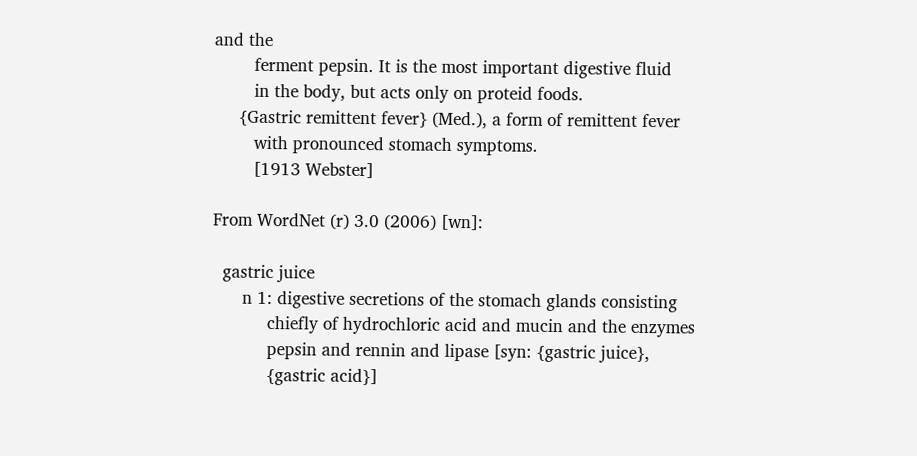and the
        ferment pepsin. It is the most important digestive fluid
        in the body, but acts only on proteid foods.
     {Gastric remittent fever} (Med.), a form of remittent fever
        with pronounced stomach symptoms.
        [1913 Webster]

From WordNet (r) 3.0 (2006) [wn]:

  gastric juice
      n 1: digestive secretions of the stomach glands consisting
           chiefly of hydrochloric acid and mucin and the enzymes
           pepsin and rennin and lipase [syn: {gastric juice},
           {gastric acid}]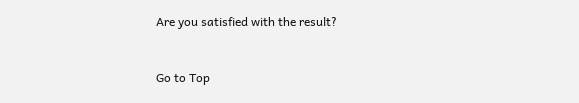Are you satisfied with the result?


Go to Top